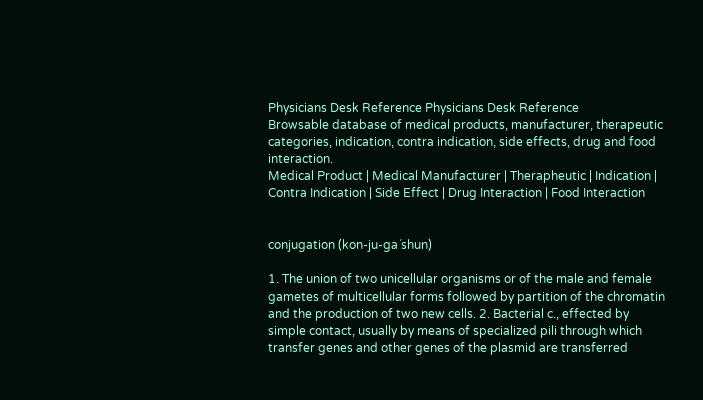Physicians Desk Reference Physicians Desk Reference
Browsable database of medical products, manufacturer, therapeutic categories, indication, contra indication, side effects, drug and food interaction.
Medical Product | Medical Manufacturer | Therapheutic | Indication | Contra Indication | Side Effect | Drug Interaction | Food Interaction


conjugation (kon-ju-ga´shun)

1. The union of two unicellular organisms or of the male and female gametes of multicellular forms followed by partition of the chromatin and the production of two new cells. 2. Bacterial c., effected by simple contact, usually by means of specialized pili through which transfer genes and other genes of the plasmid are transferred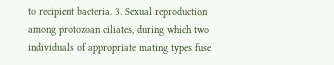to recipient bacteria. 3. Sexual reproduction among protozoan ciliates, during which two individuals of appropriate mating types fuse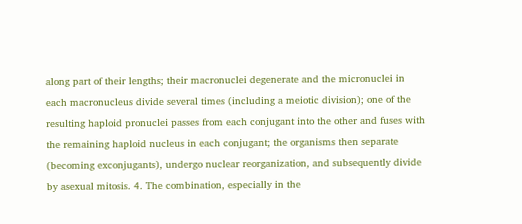along part of their lengths; their macronuclei degenerate and the micronuclei in each macronucleus divide several times (including a meiotic division); one of the resulting haploid pronuclei passes from each conjugant into the other and fuses with the remaining haploid nucleus in each conjugant; the organisms then separate (becoming exconjugants), undergo nuclear reorganization, and subsequently divide by asexual mitosis. 4. The combination, especially in the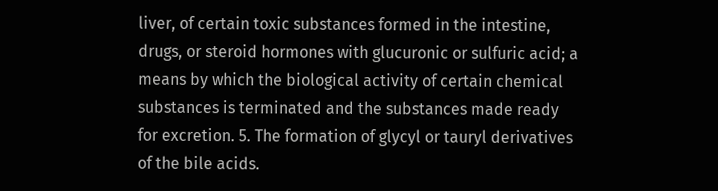liver, of certain toxic substances formed in the intestine, drugs, or steroid hormones with glucuronic or sulfuric acid; a means by which the biological activity of certain chemical substances is terminated and the substances made ready for excretion. 5. The formation of glycyl or tauryl derivatives of the bile acids.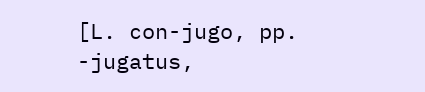[L. con-jugo, pp. -jugatus,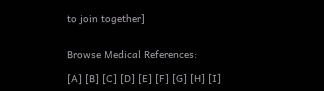to join together]


Browse Medical References:

[A] [B] [C] [D] [E] [F] [G] [H] [I]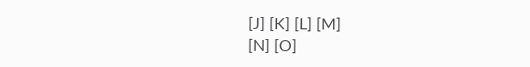[J] [K] [L] [M]
[N] [O]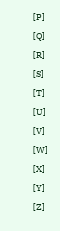[P] [Q] [R] [S] [T] [U] [V] [W] [X] [Y] [Z]